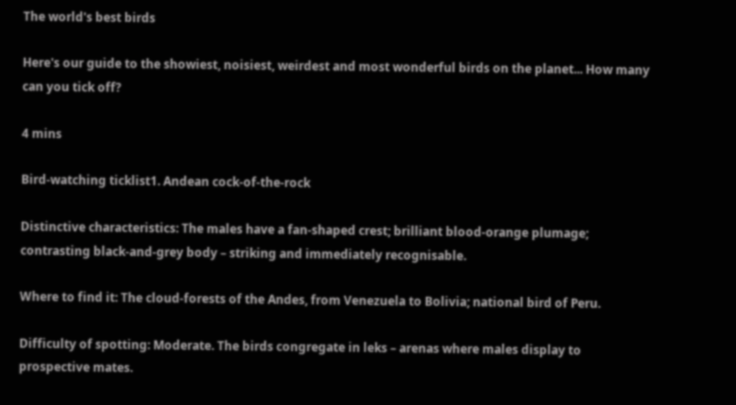The world's best birds

Here's our guide to the showiest, noisiest, weirdest and most wonderful birds on the planet... How many can you tick off?

4 mins

Bird-watching ticklist1. Andean cock-of-the-rock

Distinctive characteristics: The males have a fan-shaped crest; brilliant blood-orange plumage; contrasting black-and-grey body – striking and immediately recognisable.

Where to find it: The cloud-forests of the Andes, from Venezuela to Bolivia; national bird of Peru.

Difficulty of spotting: Moderate. The birds congregate in leks – arenas where males display to prospective mates.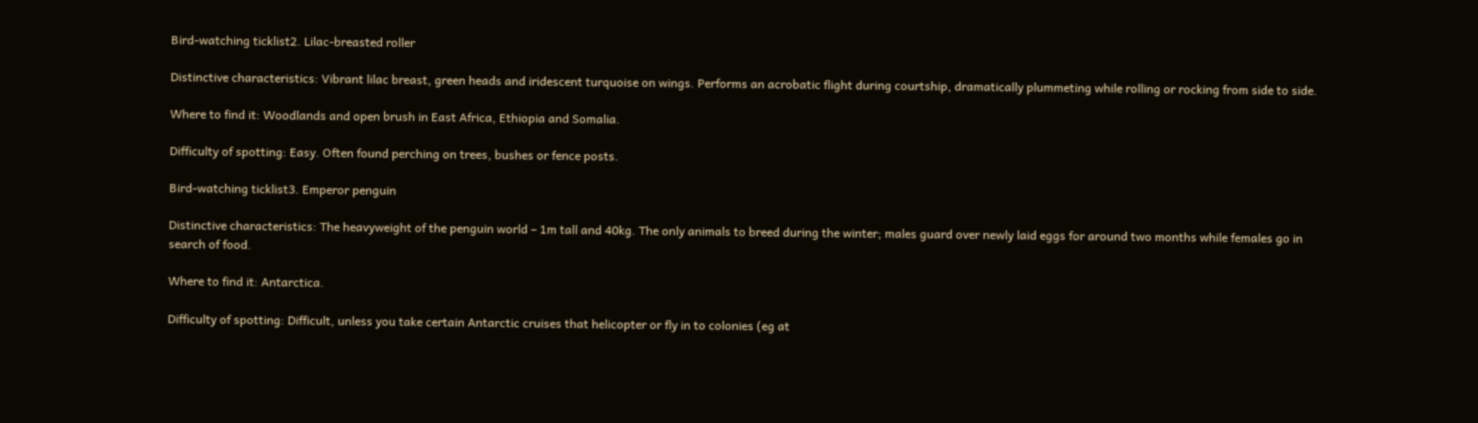Bird-watching ticklist2. Lilac-breasted roller

Distinctive characteristics: Vibrant lilac breast, green heads and iridescent turquoise on wings. Performs an acrobatic flight during courtship, dramatically plummeting while rolling or rocking from side to side.

Where to find it: Woodlands and open brush in East Africa, Ethiopia and Somalia.

Difficulty of spotting: Easy. Often found perching on trees, bushes or fence posts.

Bird-watching ticklist3. Emperor penguin

Distinctive characteristics: The heavyweight of the penguin world – 1m tall and 40kg. The only animals to breed during the winter; males guard over newly laid eggs for around two months while females go in search of food.

Where to find it: Antarctica.

Difficulty of spotting: Difficult, unless you take certain Antarctic cruises that helicopter or fly in to colonies (eg at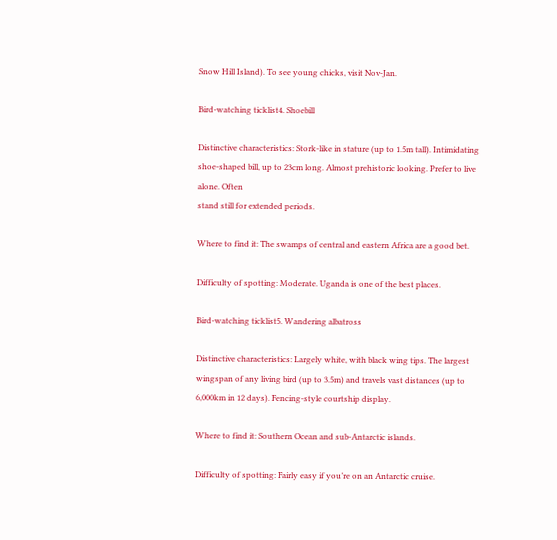Snow Hill Island). To see young chicks, visit Nov-Jan.

Bird-watching ticklist4. Shoebill

Distinctive characteristics: Stork-like in stature (up to 1.5m tall). Intimidating shoe-shaped bill, up to 23cm long. Almost prehistoric looking. Prefer to live alone. Often
stand still for extended periods.

Where to find it: The swamps of central and eastern Africa are a good bet.

Difficulty of spotting: Moderate. Uganda is one of the best places.

Bird-watching ticklist5. Wandering albatross

Distinctive characteristics: Largely white, with black wing tips. The largest wingspan of any living bird (up to 3.5m) and travels vast distances (up to 6,000km in 12 days). Fencing-style courtship display.

Where to find it: Southern Ocean and sub-Antarctic islands.

Difficulty of spotting: Fairly easy if you’re on an Antarctic cruise.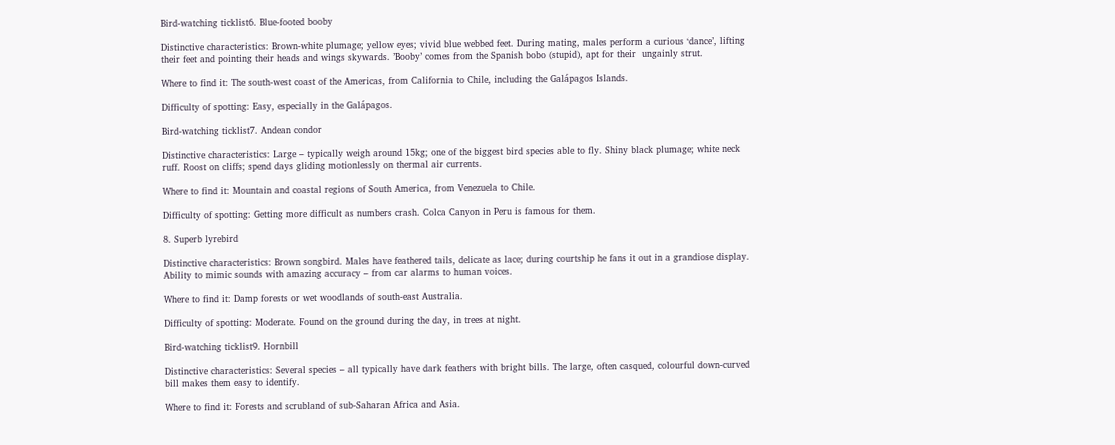Bird-watching ticklist6. Blue-footed booby

Distinctive characteristics: Brown-white plumage; yellow eyes; vivid blue webbed feet. During mating, males perform a curious ‘dance’, lifting their feet and pointing their heads and wings skywards. ’Booby’ comes from the Spanish bobo (stupid), apt for their  ungainly strut.

Where to find it: The south-west coast of the Americas, from California to Chile, including the Galápagos Islands.

Difficulty of spotting: Easy, especially in the Galápagos.

Bird-watching ticklist7. Andean condor

Distinctive characteristics: Large – typically weigh around 15kg; one of the biggest bird species able to fly. Shiny black plumage; white neck ruff. Roost on cliffs; spend days gliding motionlessly on thermal air currents.

Where to find it: Mountain and coastal regions of South America, from Venezuela to Chile.

Difficulty of spotting: Getting more difficult as numbers crash. Colca Canyon in Peru is famous for them.

8. Superb lyrebird

Distinctive characteristics: Brown songbird. Males have feathered tails, delicate as lace; during courtship he fans it out in a grandiose display. Ability to mimic sounds with amazing accuracy – from car alarms to human voices.

Where to find it: Damp forests or wet woodlands of south-east Australia.

Difficulty of spotting: Moderate. Found on the ground during the day, in trees at night.

Bird-watching ticklist9. Hornbill

Distinctive characteristics: Several species – all typically have dark feathers with bright bills. The large, often casqued, colourful down-curved bill makes them easy to identify.

Where to find it: Forests and scrubland of sub-Saharan Africa and Asia.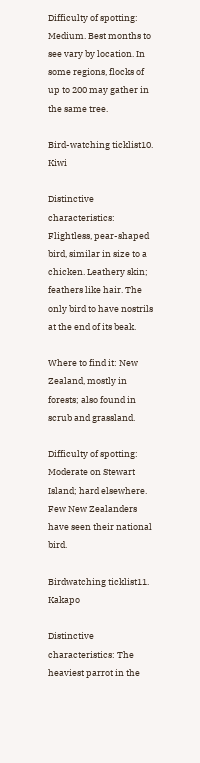Difficulty of spotting: Medium. Best months to see vary by location. In some regions, flocks of up to 200 may gather in the same tree.

Bird-watching ticklist10. Kiwi

Distinctive characteristics: Flightless, pear-shaped bird, similar in size to a chicken. Leathery skin; feathers like hair. The only bird to have nostrils at the end of its beak.

Where to find it: New Zealand, mostly in forests; also found in scrub and grassland.

Difficulty of spotting: Moderate on Stewart Island; hard elsewhere. Few New Zealanders have seen their national bird.

Birdwatching ticklist11. Kakapo

Distinctive characteristics: The heaviest parrot in the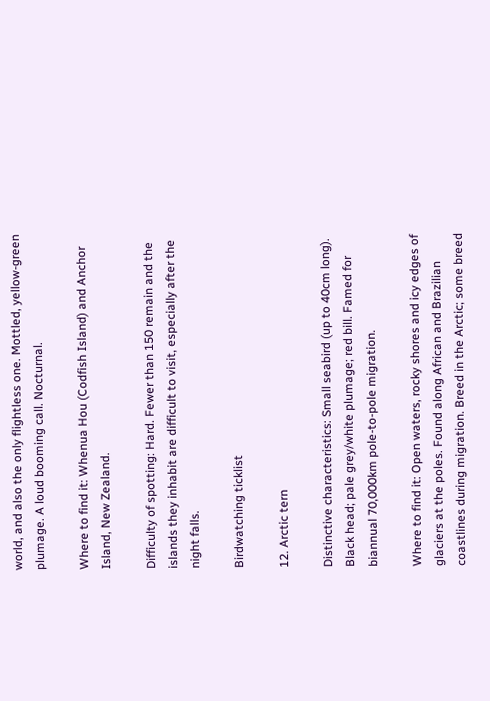world, and also the only flightless one. Mottled, yellow-green plumage. A loud booming call. Nocturnal.

Where to find it: Whenua Hou (Codfish Island) and Anchor Island, New Zealand.

Difficulty of spotting: Hard. Fewer than 150 remain and the islands they inhabit are difficult to visit, especially after the night falls.

Birdwatching ticklist

12. Arctic tern

Distinctive characteristics: Small seabird (up to 40cm long). Black head; pale grey/white plumage; red bill. Famed for biannual 70,000km pole-to-pole migration.

Where to find it: Open waters, rocky shores and icy edges of glaciers at the poles. Found along African and Brazilian coastlines during migration. Breed in the Arctic; some breed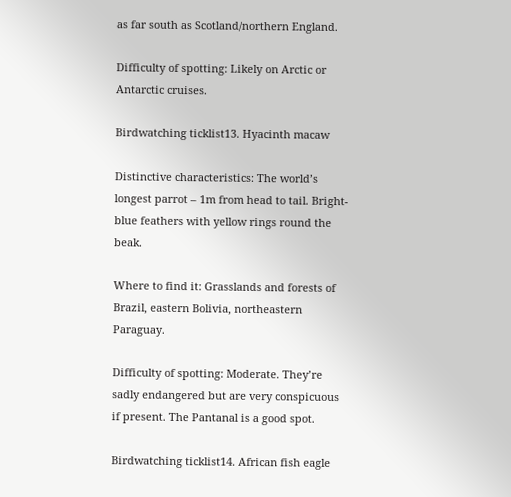as far south as Scotland/northern England.

Difficulty of spotting: Likely on Arctic or Antarctic cruises.

Birdwatching ticklist13. Hyacinth macaw

Distinctive characteristics: The world’s longest parrot – 1m from head to tail. Bright-blue feathers with yellow rings round the beak.

Where to find it: Grasslands and forests of Brazil, eastern Bolivia, northeastern Paraguay.

Difficulty of spotting: Moderate. They’re sadly endangered but are very conspicuous if present. The Pantanal is a good spot.

Birdwatching ticklist14. African fish eagle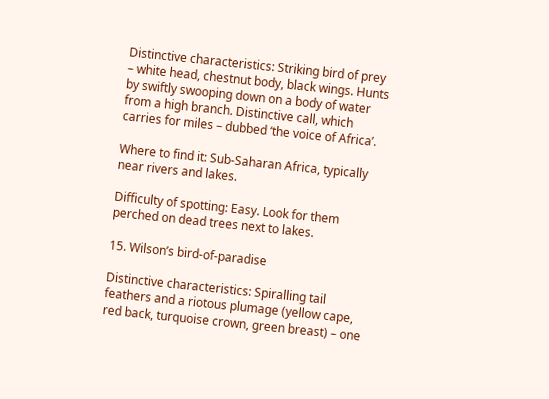Distinctive characteristics: Striking bird of prey – white head, chestnut body, black wings. Hunts by swiftly swooping down on a body of water from a high branch. Distinctive call, which carries for miles – dubbed ‘the voice of Africa’.

Where to find it: Sub-Saharan Africa, typically near rivers and lakes.

Difficulty of spotting: Easy. Look for them perched on dead trees next to lakes.

15. Wilson’s bird-of-paradise

Distinctive characteristics: Spiralling tail feathers and a riotous plumage (yellow cape, red back, turquoise crown, green breast) – one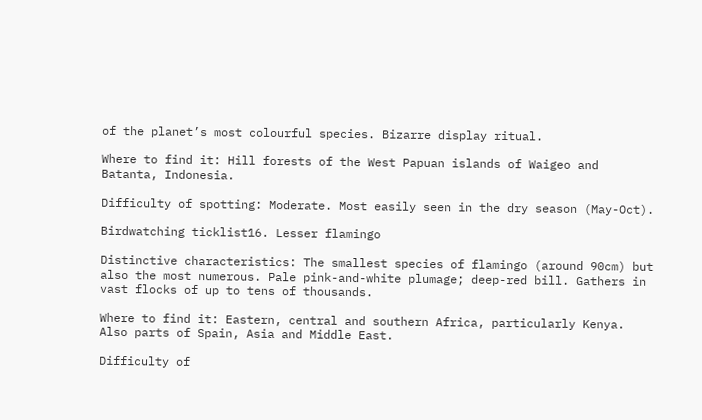of the planet’s most colourful species. Bizarre display ritual.

Where to find it: Hill forests of the West Papuan islands of Waigeo and Batanta, Indonesia.

Difficulty of spotting: Moderate. Most easily seen in the dry season (May-Oct).

Birdwatching ticklist16. Lesser flamingo

Distinctive characteristics: The smallest species of flamingo (around 90cm) but also the most numerous. Pale pink-and-white plumage; deep-red bill. Gathers in vast flocks of up to tens of thousands.

Where to find it: Eastern, central and southern Africa, particularly Kenya. Also parts of Spain, Asia and Middle East.

Difficulty of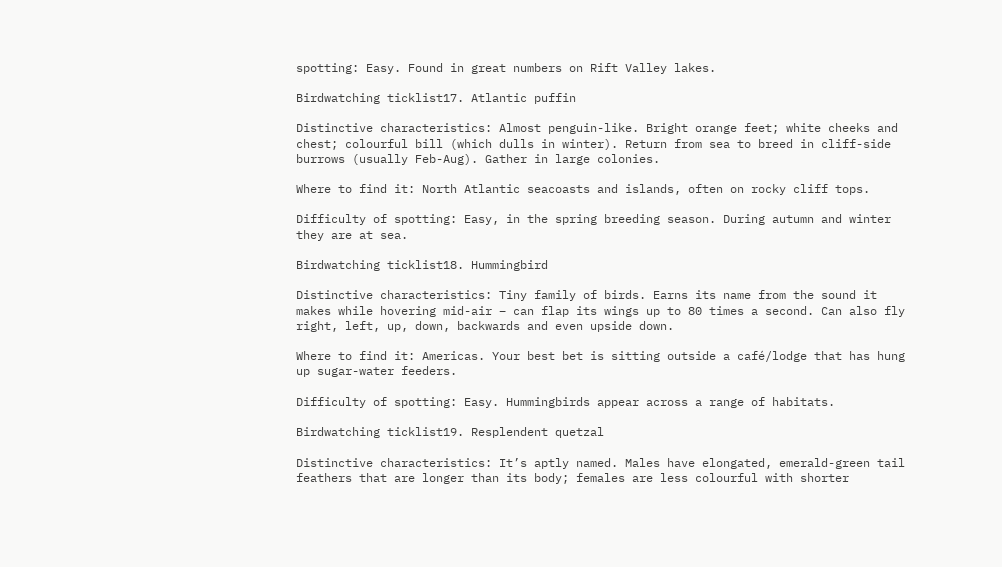spotting: Easy. Found in great numbers on Rift Valley lakes.

Birdwatching ticklist17. Atlantic puffin

Distinctive characteristics: Almost penguin-like. Bright orange feet; white cheeks and chest; colourful bill (which dulls in winter). Return from sea to breed in cliff-side burrows (usually Feb-Aug). Gather in large colonies.

Where to find it: North Atlantic seacoasts and islands, often on rocky cliff tops.

Difficulty of spotting: Easy, in the spring breeding season. During autumn and winter they are at sea.

Birdwatching ticklist18. Hummingbird

Distinctive characteristics: Tiny family of birds. Earns its name from the sound it makes while hovering mid-air – can flap its wings up to 80 times a second. Can also fly right, left, up, down, backwards and even upside down.

Where to find it: Americas. Your best bet is sitting outside a café/lodge that has hung up sugar-water feeders.

Difficulty of spotting: Easy. Hummingbirds appear across a range of habitats.

Birdwatching ticklist19. Resplendent quetzal

Distinctive characteristics: It’s aptly named. Males have elongated, emerald-green tail feathers that are longer than its body; females are less colourful with shorter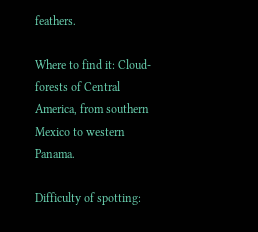feathers.

Where to find it: Cloud-forests of Central America, from southern Mexico to western Panama.

Difficulty of spotting: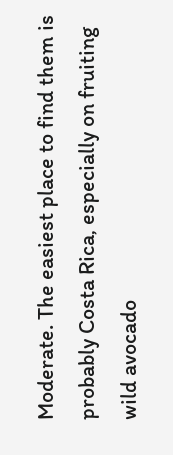Moderate. The easiest place to find them is probably Costa Rica, especially on fruiting wild avocado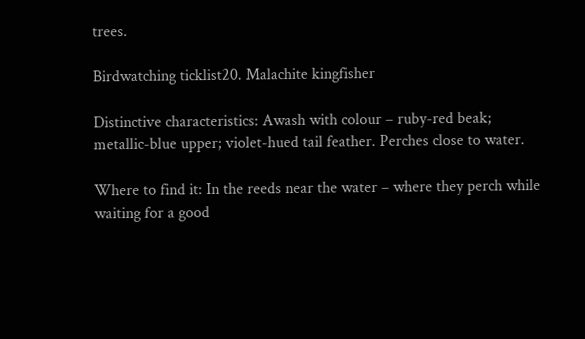trees.

Birdwatching ticklist20. Malachite kingfisher

Distinctive characteristics: Awash with colour – ruby-red beak; metallic-blue upper; violet-hued tail feather. Perches close to water.

Where to find it: In the reeds near the water – where they perch while waiting for a good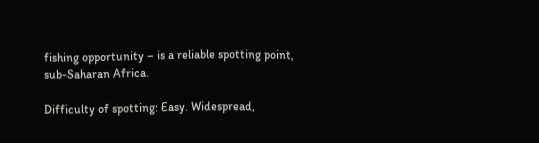fishing opportunity – is a reliable spotting point, sub-Saharan Africa.

Difficulty of spotting: Easy. Widespread,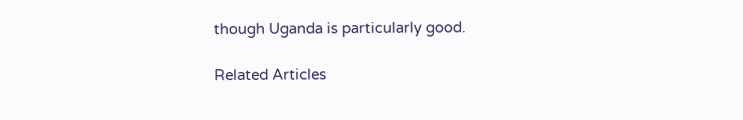though Uganda is particularly good.

Related Articles